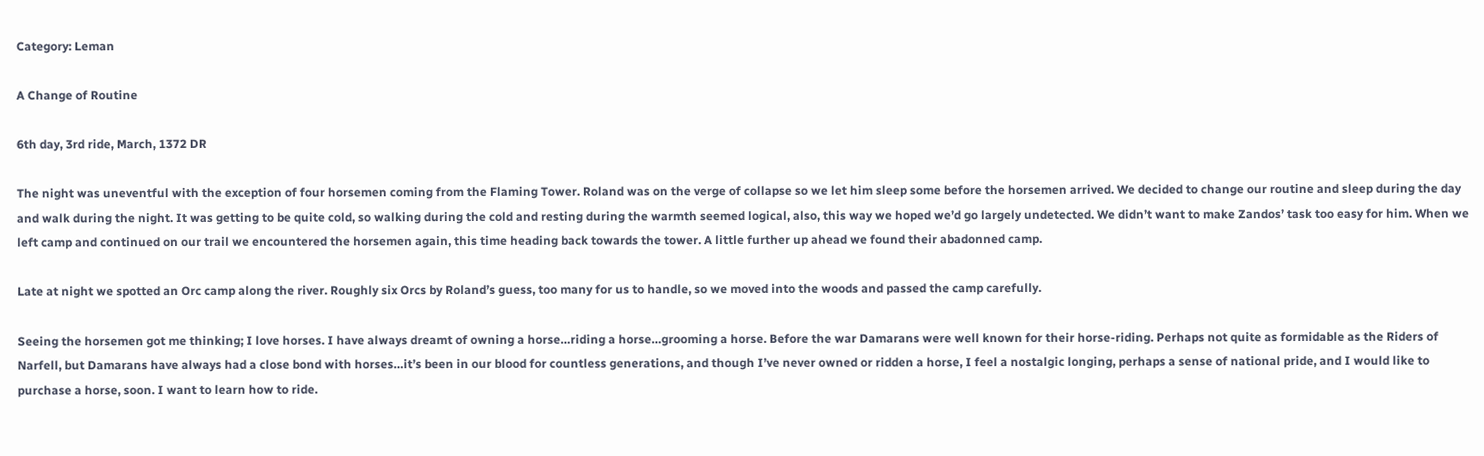Category: Leman

A Change of Routine

6th day, 3rd ride, March, 1372 DR

The night was uneventful with the exception of four horsemen coming from the Flaming Tower. Roland was on the verge of collapse so we let him sleep some before the horsemen arrived. We decided to change our routine and sleep during the day and walk during the night. It was getting to be quite cold, so walking during the cold and resting during the warmth seemed logical, also, this way we hoped we’d go largely undetected. We didn’t want to make Zandos’ task too easy for him. When we left camp and continued on our trail we encountered the horsemen again, this time heading back towards the tower. A little further up ahead we found their abadonned camp.

Late at night we spotted an Orc camp along the river. Roughly six Orcs by Roland’s guess, too many for us to handle, so we moved into the woods and passed the camp carefully.

Seeing the horsemen got me thinking; I love horses. I have always dreamt of owning a horse…riding a horse…grooming a horse. Before the war Damarans were well known for their horse-riding. Perhaps not quite as formidable as the Riders of Narfell, but Damarans have always had a close bond with horses…it’s been in our blood for countless generations, and though I’ve never owned or ridden a horse, I feel a nostalgic longing, perhaps a sense of national pride, and I would like to purchase a horse, soon. I want to learn how to ride.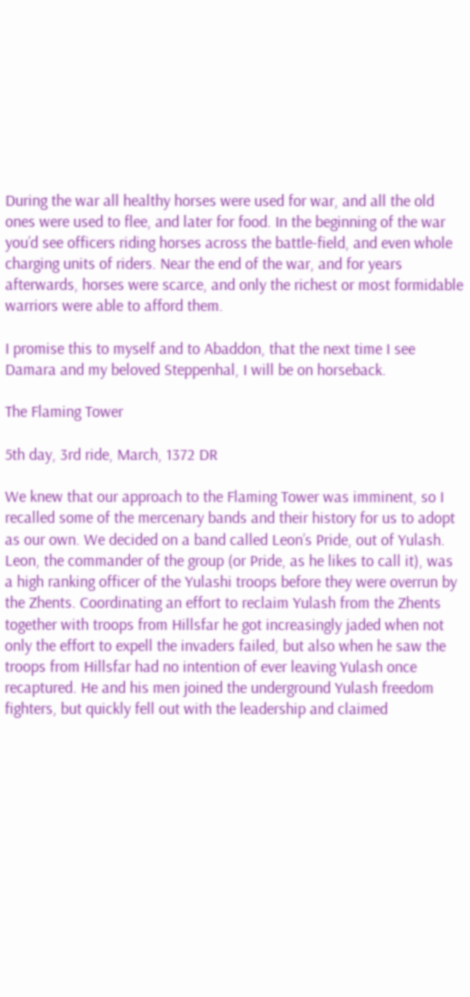During the war all healthy horses were used for war, and all the old ones were used to flee, and later for food. In the beginning of the war you’d see officers riding horses across the battle-field, and even whole charging units of riders. Near the end of the war, and for years afterwards, horses were scarce, and only the richest or most formidable warriors were able to afford them.

I promise this to myself and to Abaddon, that the next time I see Damara and my beloved Steppenhal, I will be on horseback.

The Flaming Tower

5th day, 3rd ride, March, 1372 DR

We knew that our approach to the Flaming Tower was imminent, so I recalled some of the mercenary bands and their history for us to adopt as our own. We decided on a band called Leon’s Pride, out of Yulash. Leon, the commander of the group (or Pride, as he likes to call it), was a high ranking officer of the Yulashi troops before they were overrun by the Zhents. Coordinating an effort to reclaim Yulash from the Zhents together with troops from Hillsfar he got increasingly jaded when not only the effort to expell the invaders failed, but also when he saw the troops from Hillsfar had no intention of ever leaving Yulash once recaptured. He and his men joined the underground Yulash freedom fighters, but quickly fell out with the leadership and claimed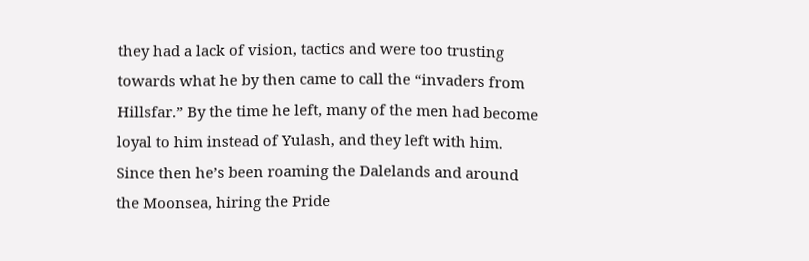they had a lack of vision, tactics and were too trusting towards what he by then came to call the “invaders from Hillsfar.” By the time he left, many of the men had become loyal to him instead of Yulash, and they left with him. Since then he’s been roaming the Dalelands and around the Moonsea, hiring the Pride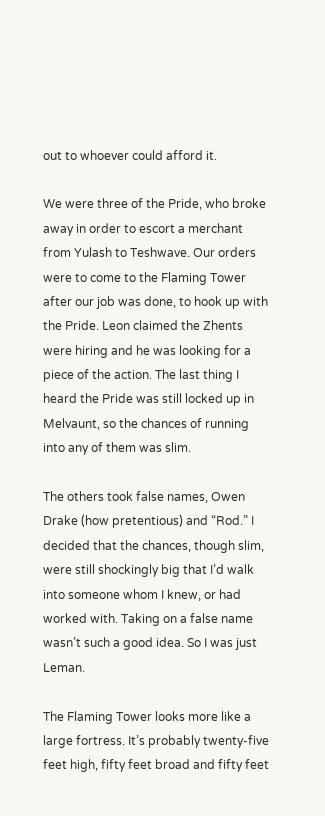out to whoever could afford it.

We were three of the Pride, who broke away in order to escort a merchant from Yulash to Teshwave. Our orders were to come to the Flaming Tower after our job was done, to hook up with the Pride. Leon claimed the Zhents were hiring and he was looking for a piece of the action. The last thing I heard the Pride was still locked up in Melvaunt, so the chances of running into any of them was slim.

The others took false names, Owen Drake (how pretentious) and “Rod.” I decided that the chances, though slim, were still shockingly big that I’d walk into someone whom I knew, or had worked with. Taking on a false name wasn’t such a good idea. So I was just Leman.

The Flaming Tower looks more like a large fortress. It’s probably twenty-five feet high, fifty feet broad and fifty feet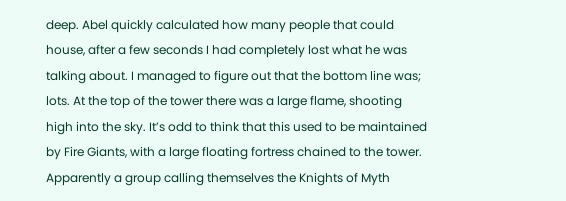deep. Abel quickly calculated how many people that could house, after a few seconds I had completely lost what he was talking about. I managed to figure out that the bottom line was; lots. At the top of the tower there was a large flame, shooting high into the sky. It’s odd to think that this used to be maintained by Fire Giants, with a large floating fortress chained to the tower. Apparently a group calling themselves the Knights of Myth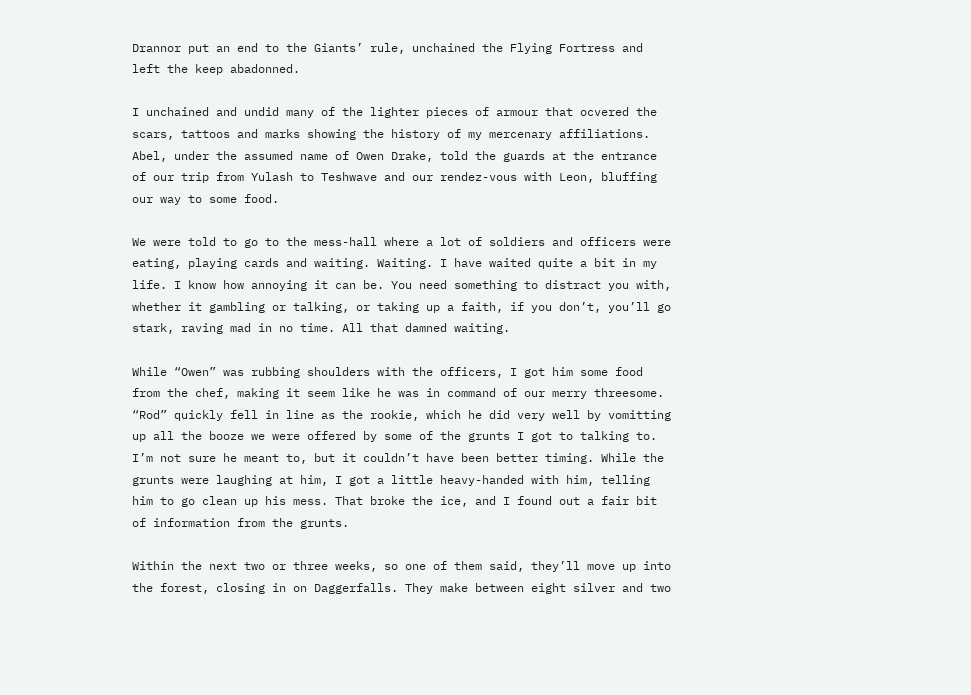Drannor put an end to the Giants’ rule, unchained the Flying Fortress and left the keep abadonned.

I unchained and undid many of the lighter pieces of armour that ocvered the scars, tattoos and marks showing the history of my mercenary affiliations. Abel, under the assumed name of Owen Drake, told the guards at the entrance of our trip from Yulash to Teshwave and our rendez-vous with Leon, bluffing our way to some food.

We were told to go to the mess-hall where a lot of soldiers and officers were eating, playing cards and waiting. Waiting. I have waited quite a bit in my life. I know how annoying it can be. You need something to distract you with, whether it gambling or talking, or taking up a faith, if you don’t, you’ll go stark, raving mad in no time. All that damned waiting.

While “Owen” was rubbing shoulders with the officers, I got him some food from the chef, making it seem like he was in command of our merry threesome. “Rod” quickly fell in line as the rookie, which he did very well by vomitting up all the booze we were offered by some of the grunts I got to talking to. I’m not sure he meant to, but it couldn’t have been better timing. While the grunts were laughing at him, I got a little heavy-handed with him, telling him to go clean up his mess. That broke the ice, and I found out a fair bit of information from the grunts.

Within the next two or three weeks, so one of them said, they’ll move up into the forest, closing in on Daggerfalls. They make between eight silver and two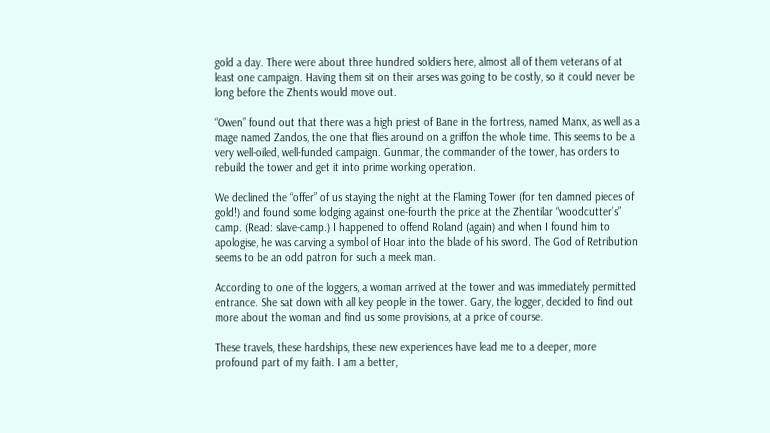gold a day. There were about three hundred soldiers here, almost all of them veterans of at least one campaign. Having them sit on their arses was going to be costly, so it could never be long before the Zhents would move out.

“Owen” found out that there was a high priest of Bane in the fortress, named Manx, as well as a mage named Zandos, the one that flies around on a griffon the whole time. This seems to be a very well-oiled, well-funded campaign. Gunmar, the commander of the tower, has orders to rebuild the tower and get it into prime working operation.

We declined the “offer” of us staying the night at the Flaming Tower (for ten damned pieces of gold!) and found some lodging against one-fourth the price at the Zhentilar “woodcutter’s” camp. (Read: slave-camp.) I happened to offend Roland (again) and when I found him to apologise, he was carving a symbol of Hoar into the blade of his sword. The God of Retribution seems to be an odd patron for such a meek man.

According to one of the loggers, a woman arrived at the tower and was immediately permitted entrance. She sat down with all key people in the tower. Gary, the logger, decided to find out more about the woman and find us some provisions, at a price of course.

These travels, these hardships, these new experiences have lead me to a deeper, more profound part of my faith. I am a better,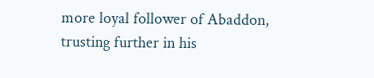more loyal follower of Abaddon, trusting further in his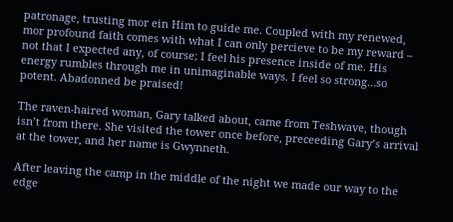patronage, trusting mor ein Him to guide me. Coupled with my renewed, mor profound faith comes with what I can only percieve to be my reward – not that I expected any, of course; I feel his presence inside of me. His energy rumbles through me in unimaginable ways. I feel so strong…so potent. Abadonned be praised!

The raven-haired woman, Gary talked about, came from Teshwave, though isn’t from there. She visited the tower once before, preceeding Gary’s arrival at the tower, and her name is Gwynneth.

After leaving the camp in the middle of the night we made our way to the edge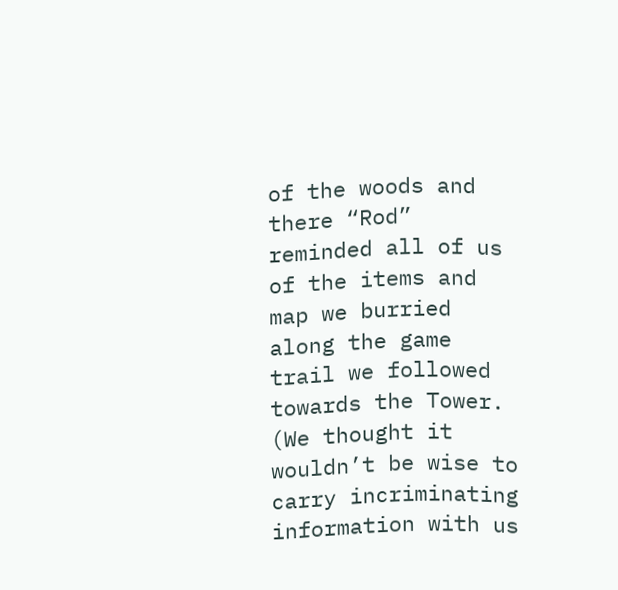of the woods and there “Rod” reminded all of us of the items and map we burried along the game trail we followed towards the Tower. (We thought it wouldn’t be wise to carry incriminating information with us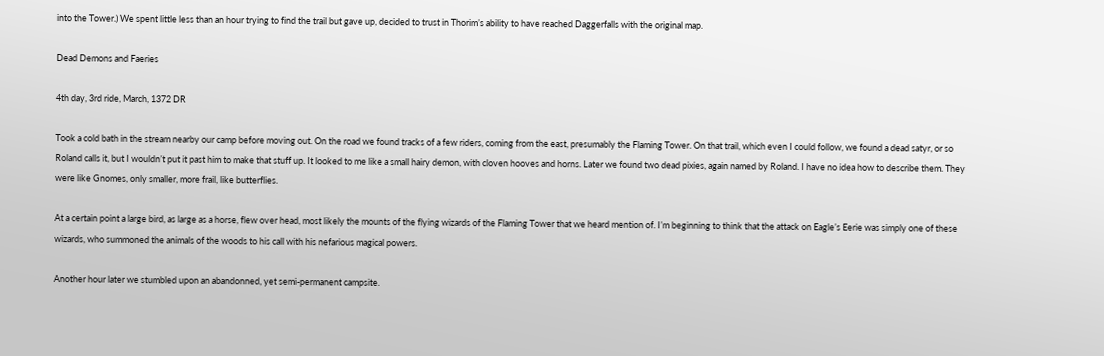into the Tower.) We spent little less than an hour trying to find the trail but gave up, decided to trust in Thorim’s ability to have reached Daggerfalls with the original map.

Dead Demons and Faeries

4th day, 3rd ride, March, 1372 DR

Took a cold bath in the stream nearby our camp before moving out. On the road we found tracks of a few riders, coming from the east, presumably the Flaming Tower. On that trail, which even I could follow, we found a dead satyr, or so Roland calls it, but I wouldn’t put it past him to make that stuff up. It looked to me like a small hairy demon, with cloven hooves and horns. Later we found two dead pixies, again named by Roland. I have no idea how to describe them. They were like Gnomes, only smaller, more frail, like butterflies.

At a certain point a large bird, as large as a horse, flew over head, most likely the mounts of the flying wizards of the Flaming Tower that we heard mention of. I’m beginning to think that the attack on Eagle’s Eerie was simply one of these wizards, who summoned the animals of the woods to his call with his nefarious magical powers.

Another hour later we stumbled upon an abandonned, yet semi-permanent campsite.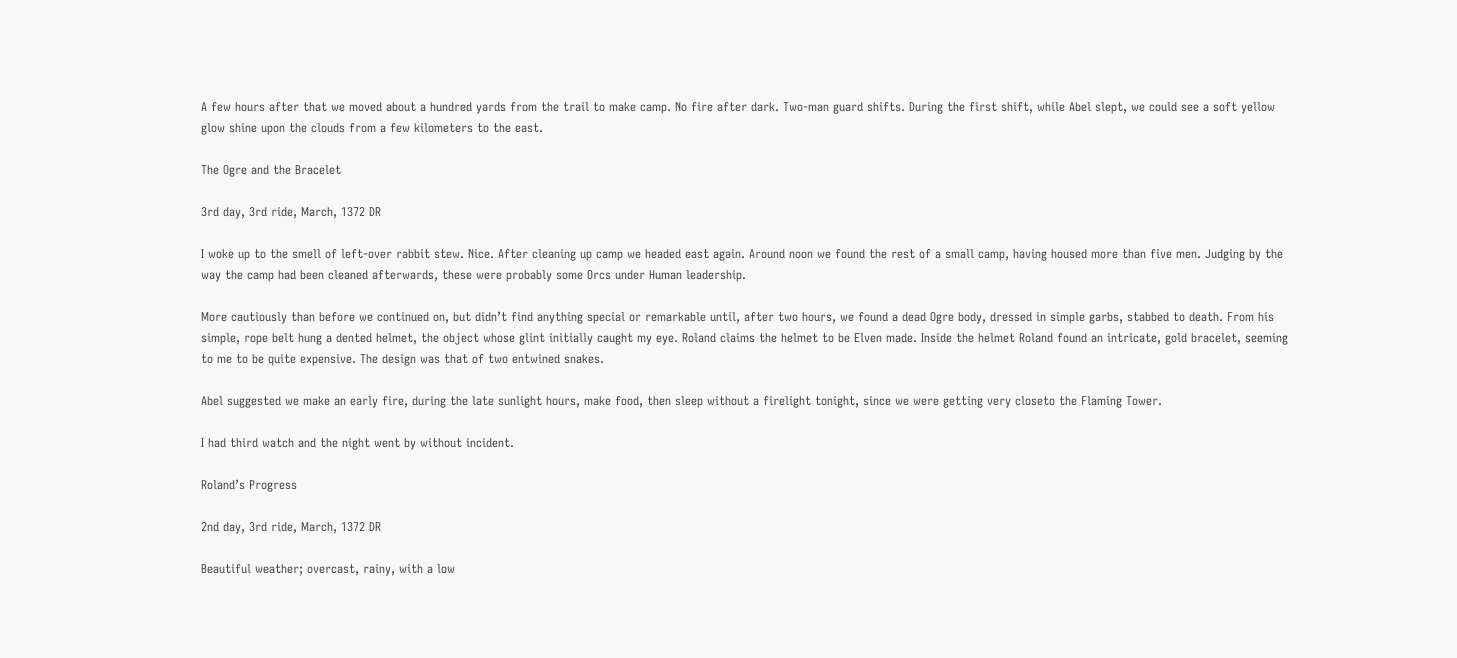A few hours after that we moved about a hundred yards from the trail to make camp. No fire after dark. Two-man guard shifts. During the first shift, while Abel slept, we could see a soft yellow glow shine upon the clouds from a few kilometers to the east.

The Ogre and the Bracelet

3rd day, 3rd ride, March, 1372 DR

I woke up to the smell of left-over rabbit stew. Nice. After cleaning up camp we headed east again. Around noon we found the rest of a small camp, having housed more than five men. Judging by the way the camp had been cleaned afterwards, these were probably some Orcs under Human leadership.

More cautiously than before we continued on, but didn’t find anything special or remarkable until, after two hours, we found a dead Ogre body, dressed in simple garbs, stabbed to death. From his simple, rope belt hung a dented helmet, the object whose glint initially caught my eye. Roland claims the helmet to be Elven made. Inside the helmet Roland found an intricate, gold bracelet, seeming to me to be quite expensive. The design was that of two entwined snakes.

Abel suggested we make an early fire, during the late sunlight hours, make food, then sleep without a firelight tonight, since we were getting very closeto the Flaming Tower.

I had third watch and the night went by without incident.

Roland’s Progress

2nd day, 3rd ride, March, 1372 DR

Beautiful weather; overcast, rainy, with a low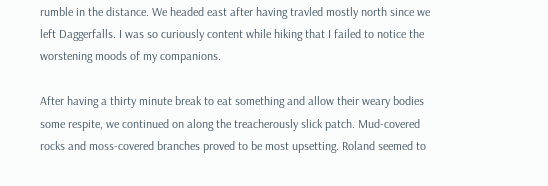rumble in the distance. We headed east after having travled mostly north since we left Daggerfalls. I was so curiously content while hiking that I failed to notice the worstening moods of my companions.

After having a thirty minute break to eat something and allow their weary bodies some respite, we continued on along the treacherously slick patch. Mud-covered rocks and moss-covered branches proved to be most upsetting. Roland seemed to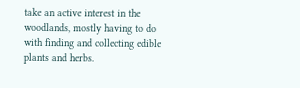take an active interest in the woodlands, mostly having to do with finding and collecting edible plants and herbs.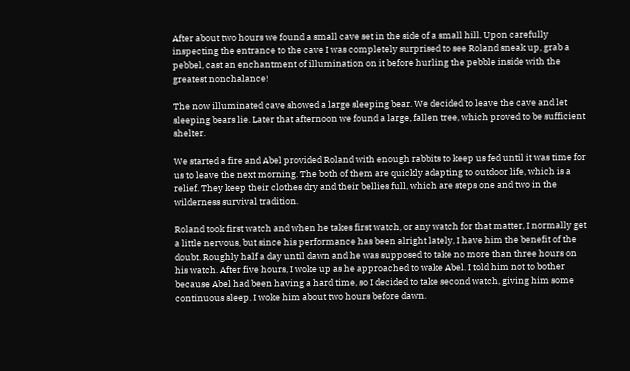After about two hours we found a small cave set in the side of a small hill. Upon carefully inspecting the entrance to the cave I was completely surprised to see Roland sneak up, grab a pebbel, cast an enchantment of illumination on it before hurling the pebble inside with the greatest nonchalance!

The now illuminated cave showed a large sleeping bear. We decided to leave the cave and let sleeping bears lie. Later that afternoon we found a large, fallen tree, which proved to be sufficient shelter.

We started a fire and Abel provided Roland with enough rabbits to keep us fed until it was time for us to leave the next morning. The both of them are quickly adapting to outdoor life, which is a relief. They keep their clothes dry and their bellies full, which are steps one and two in the wilderness survival tradition.

Roland took first watch and when he takes first watch, or any watch for that matter, I normally get a little nervous, but since his performance has been alright lately, I have him the benefit of the doubt. Roughly half a day until dawn and he was supposed to take no more than three hours on his watch. After five hours, I woke up as he approached to wake Abel. I told him not to bother because Abel had been having a hard time, so I decided to take second watch, giving him some continuous sleep. I woke him about two hours before dawn.